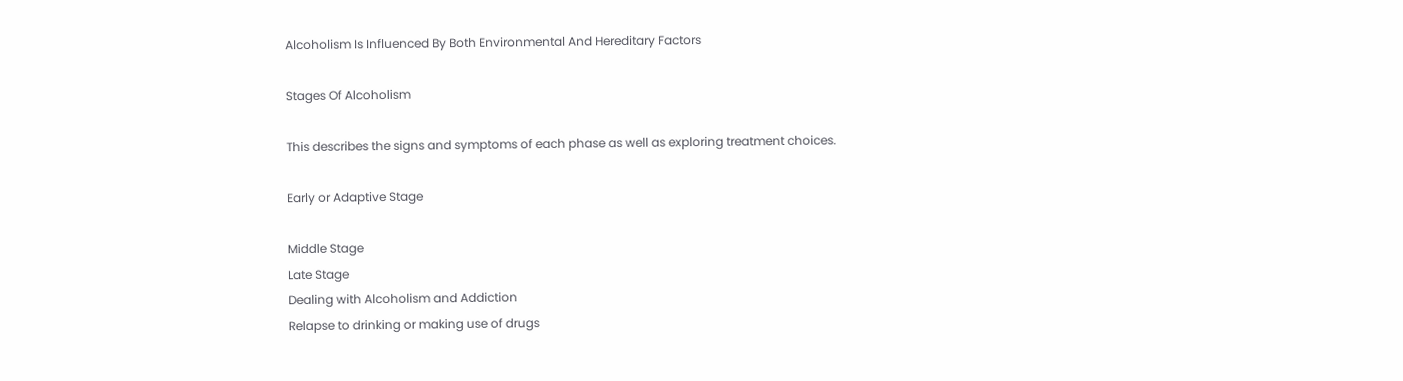Alcoholism Is Influenced By Both Environmental And Hereditary Factors

Stages Of Alcoholism

This describes the signs and symptoms of each phase as well as exploring treatment choices.

Early or Adaptive Stage

Middle Stage
Late Stage
Dealing with Alcoholism and Addiction
Relapse to drinking or making use of drugs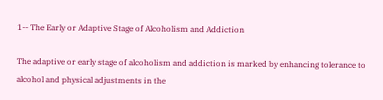1-- The Early or Adaptive Stage of Alcoholism and Addiction

The adaptive or early stage of alcoholism and addiction is marked by enhancing tolerance to alcohol and physical adjustments in the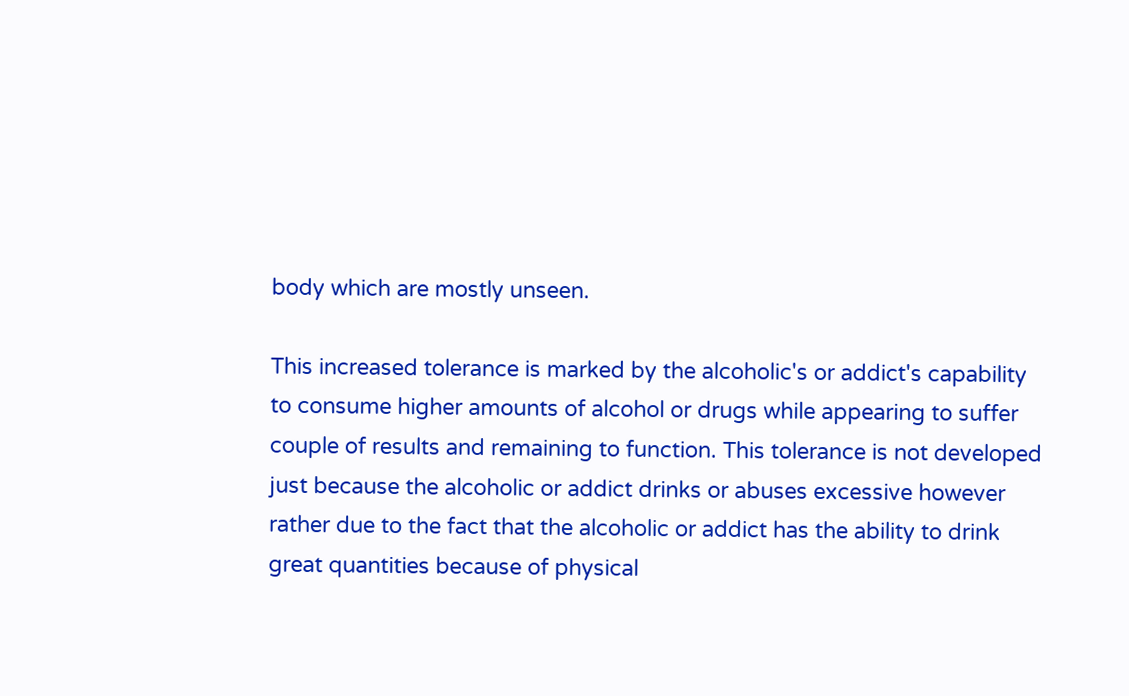body which are mostly unseen.

This increased tolerance is marked by the alcoholic's or addict's capability to consume higher amounts of alcohol or drugs while appearing to suffer couple of results and remaining to function. This tolerance is not developed just because the alcoholic or addict drinks or abuses excessive however rather due to the fact that the alcoholic or addict has the ability to drink great quantities because of physical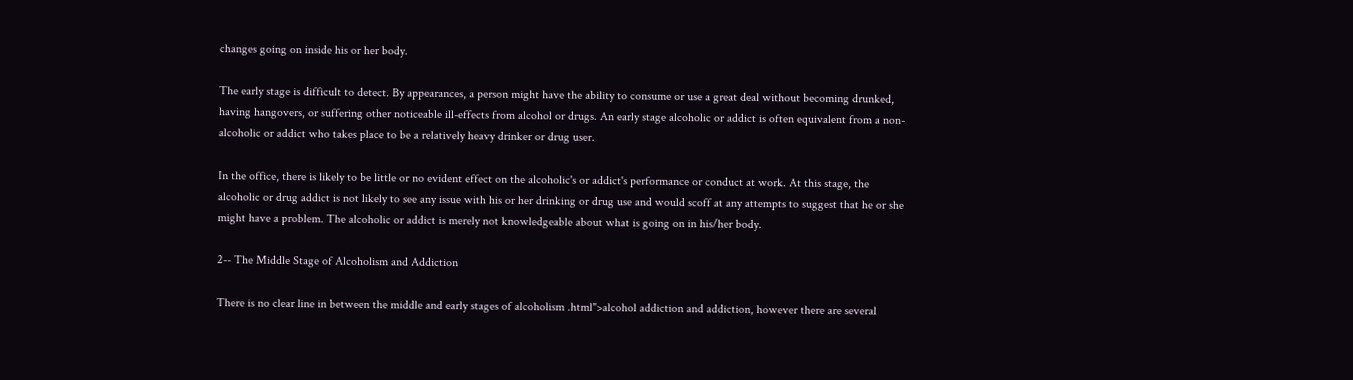changes going on inside his or her body.

The early stage is difficult to detect. By appearances, a person might have the ability to consume or use a great deal without becoming drunked, having hangovers, or suffering other noticeable ill-effects from alcohol or drugs. An early stage alcoholic or addict is often equivalent from a non-alcoholic or addict who takes place to be a relatively heavy drinker or drug user.

In the office, there is likely to be little or no evident effect on the alcoholic's or addict's performance or conduct at work. At this stage, the alcoholic or drug addict is not likely to see any issue with his or her drinking or drug use and would scoff at any attempts to suggest that he or she might have a problem. The alcoholic or addict is merely not knowledgeable about what is going on in his/her body.

2-- The Middle Stage of Alcoholism and Addiction

There is no clear line in between the middle and early stages of alcoholism .html">alcohol addiction and addiction, however there are several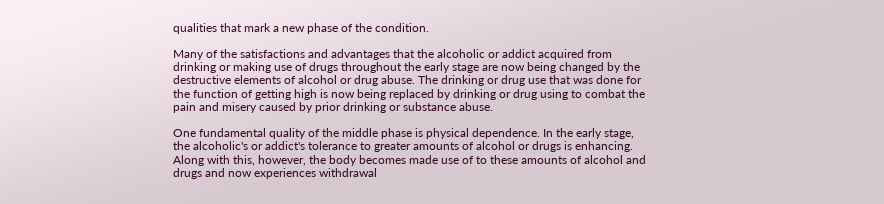qualities that mark a new phase of the condition.

Many of the satisfactions and advantages that the alcoholic or addict acquired from drinking or making use of drugs throughout the early stage are now being changed by the destructive elements of alcohol or drug abuse. The drinking or drug use that was done for the function of getting high is now being replaced by drinking or drug using to combat the pain and misery caused by prior drinking or substance abuse.

One fundamental quality of the middle phase is physical dependence. In the early stage, the alcoholic's or addict's tolerance to greater amounts of alcohol or drugs is enhancing. Along with this, however, the body becomes made use of to these amounts of alcohol and drugs and now experiences withdrawal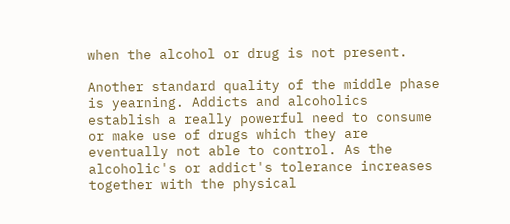when the alcohol or drug is not present.

Another standard quality of the middle phase is yearning. Addicts and alcoholics establish a really powerful need to consume or make use of drugs which they are eventually not able to control. As the alcoholic's or addict's tolerance increases together with the physical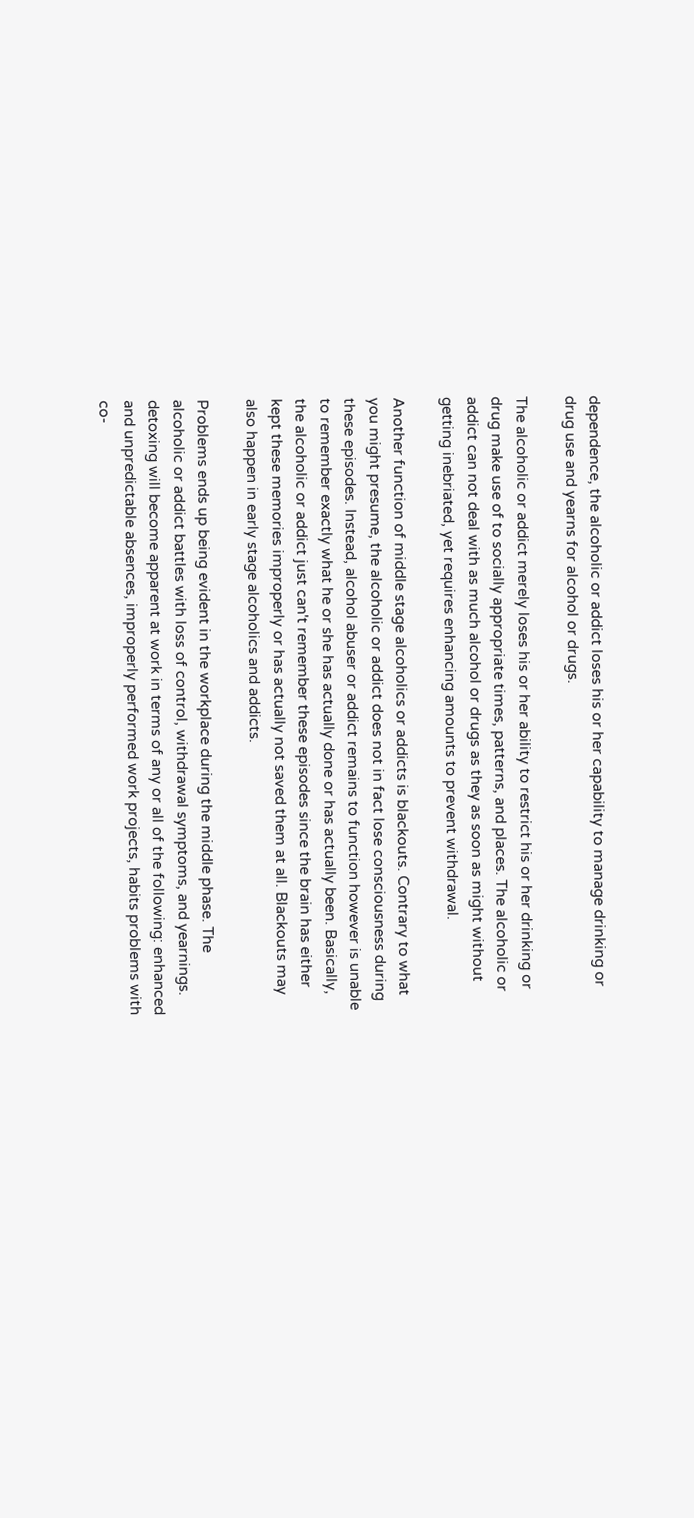dependence, the alcoholic or addict loses his or her capability to manage drinking or drug use and yearns for alcohol or drugs.

The alcoholic or addict merely loses his or her ability to restrict his or her drinking or drug make use of to socially appropriate times, patterns, and places. The alcoholic or addict can not deal with as much alcohol or drugs as they as soon as might without getting inebriated, yet requires enhancing amounts to prevent withdrawal.

Another function of middle stage alcoholics or addicts is blackouts. Contrary to what you might presume, the alcoholic or addict does not in fact lose consciousness during these episodes. Instead, alcohol abuser or addict remains to function however is unable to remember exactly what he or she has actually done or has actually been. Basically, the alcoholic or addict just can't remember these episodes since the brain has either kept these memories improperly or has actually not saved them at all. Blackouts may also happen in early stage alcoholics and addicts.

Problems ends up being evident in the workplace during the middle phase. The alcoholic or addict battles with loss of control, withdrawal symptoms, and yearnings. detoxing will become apparent at work in terms of any or all of the following: enhanced and unpredictable absences, improperly performed work projects, habits problems with co-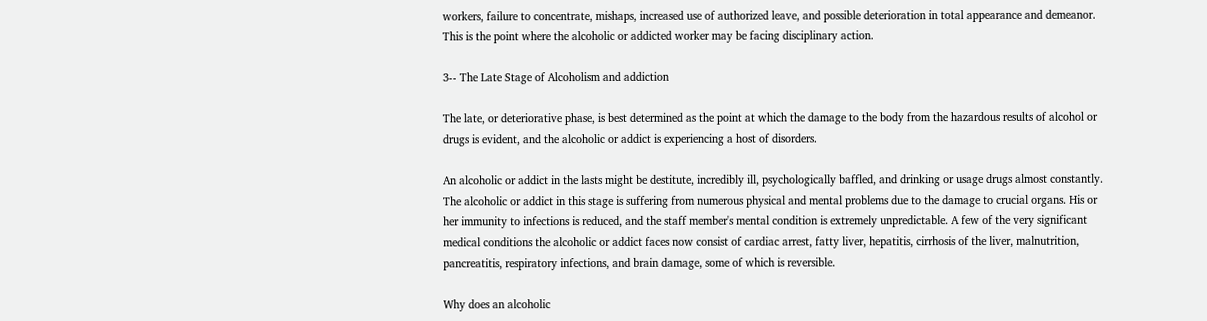workers, failure to concentrate, mishaps, increased use of authorized leave, and possible deterioration in total appearance and demeanor. This is the point where the alcoholic or addicted worker may be facing disciplinary action.

3-- The Late Stage of Alcoholism and addiction

The late, or deteriorative phase, is best determined as the point at which the damage to the body from the hazardous results of alcohol or drugs is evident, and the alcoholic or addict is experiencing a host of disorders.

An alcoholic or addict in the lasts might be destitute, incredibly ill, psychologically baffled, and drinking or usage drugs almost constantly. The alcoholic or addict in this stage is suffering from numerous physical and mental problems due to the damage to crucial organs. His or her immunity to infections is reduced, and the staff member's mental condition is extremely unpredictable. A few of the very significant medical conditions the alcoholic or addict faces now consist of cardiac arrest, fatty liver, hepatitis, cirrhosis of the liver, malnutrition, pancreatitis, respiratory infections, and brain damage, some of which is reversible.

Why does an alcoholic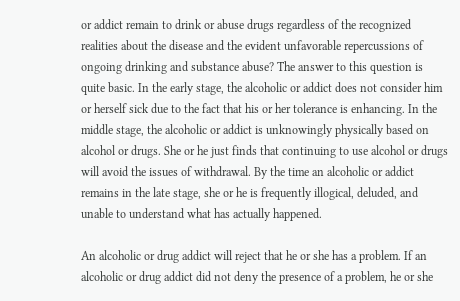or addict remain to drink or abuse drugs regardless of the recognized realities about the disease and the evident unfavorable repercussions of ongoing drinking and substance abuse? The answer to this question is quite basic. In the early stage, the alcoholic or addict does not consider him or herself sick due to the fact that his or her tolerance is enhancing. In the middle stage, the alcoholic or addict is unknowingly physically based on alcohol or drugs. She or he just finds that continuing to use alcohol or drugs will avoid the issues of withdrawal. By the time an alcoholic or addict remains in the late stage, she or he is frequently illogical, deluded, and unable to understand what has actually happened.

An alcoholic or drug addict will reject that he or she has a problem. If an alcoholic or drug addict did not deny the presence of a problem, he or she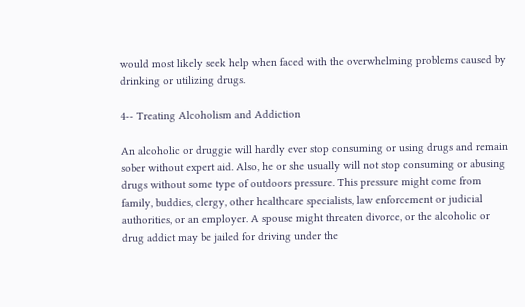would most likely seek help when faced with the overwhelming problems caused by drinking or utilizing drugs.

4-- Treating Alcoholism and Addiction

An alcoholic or druggie will hardly ever stop consuming or using drugs and remain sober without expert aid. Also, he or she usually will not stop consuming or abusing drugs without some type of outdoors pressure. This pressure might come from family, buddies, clergy, other healthcare specialists, law enforcement or judicial authorities, or an employer. A spouse might threaten divorce, or the alcoholic or drug addict may be jailed for driving under the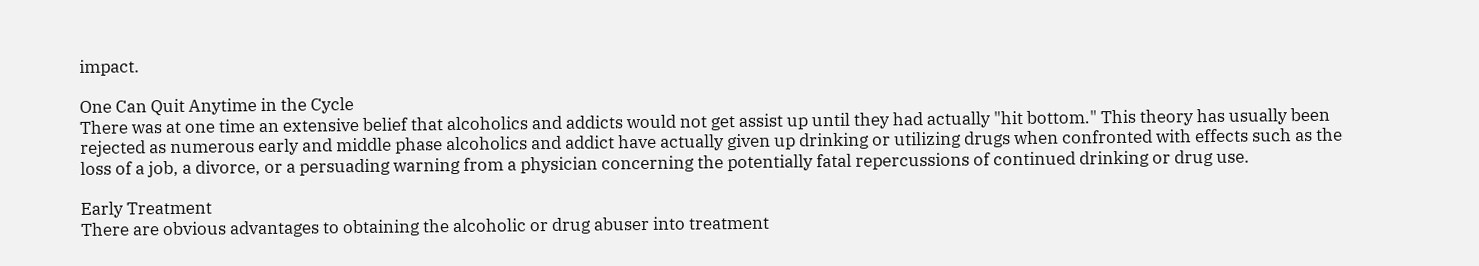impact.

One Can Quit Anytime in the Cycle
There was at one time an extensive belief that alcoholics and addicts would not get assist up until they had actually "hit bottom." This theory has usually been rejected as numerous early and middle phase alcoholics and addict have actually given up drinking or utilizing drugs when confronted with effects such as the loss of a job, a divorce, or a persuading warning from a physician concerning the potentially fatal repercussions of continued drinking or drug use.

Early Treatment
There are obvious advantages to obtaining the alcoholic or drug abuser into treatment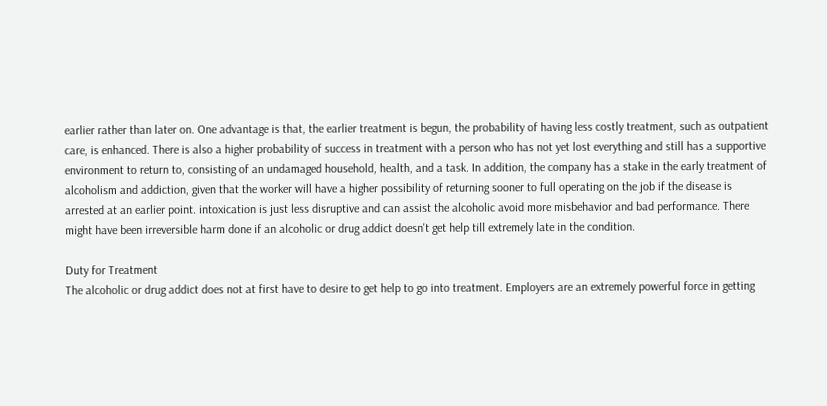earlier rather than later on. One advantage is that, the earlier treatment is begun, the probability of having less costly treatment, such as outpatient care, is enhanced. There is also a higher probability of success in treatment with a person who has not yet lost everything and still has a supportive environment to return to, consisting of an undamaged household, health, and a task. In addition, the company has a stake in the early treatment of alcoholism and addiction, given that the worker will have a higher possibility of returning sooner to full operating on the job if the disease is arrested at an earlier point. intoxication is just less disruptive and can assist the alcoholic avoid more misbehavior and bad performance. There might have been irreversible harm done if an alcoholic or drug addict doesn't get help till extremely late in the condition.

Duty for Treatment
The alcoholic or drug addict does not at first have to desire to get help to go into treatment. Employers are an extremely powerful force in getting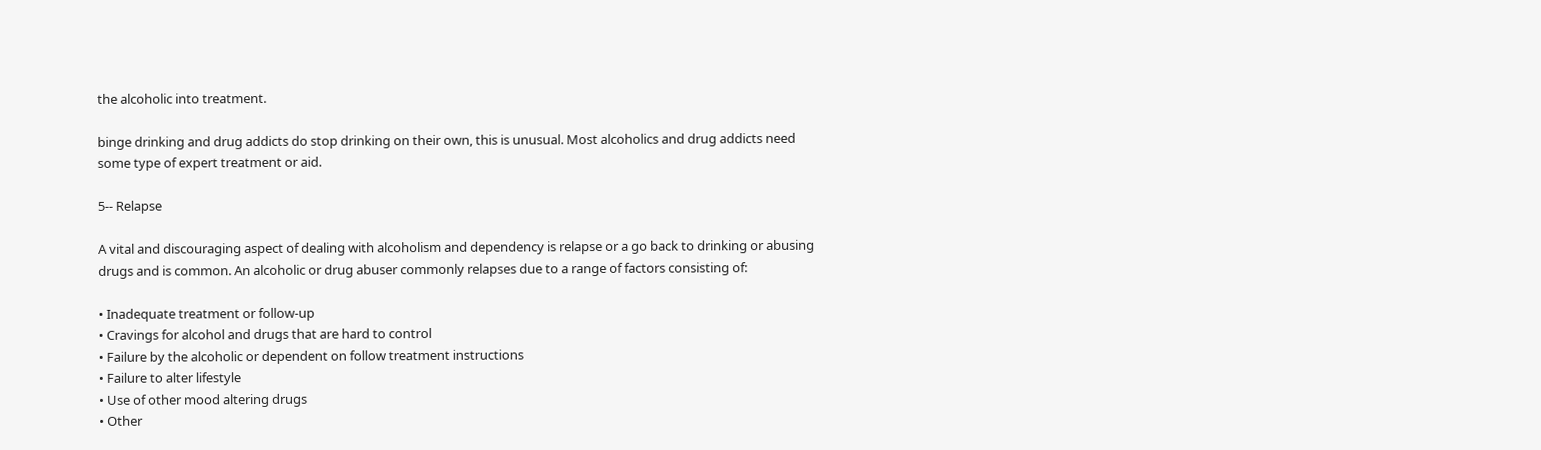the alcoholic into treatment.

binge drinking and drug addicts do stop drinking on their own, this is unusual. Most alcoholics and drug addicts need some type of expert treatment or aid.

5-- Relapse

A vital and discouraging aspect of dealing with alcoholism and dependency is relapse or a go back to drinking or abusing drugs and is common. An alcoholic or drug abuser commonly relapses due to a range of factors consisting of:

• Inadequate treatment or follow-up
• Cravings for alcohol and drugs that are hard to control
• Failure by the alcoholic or dependent on follow treatment instructions
• Failure to alter lifestyle
• Use of other mood altering drugs
• Other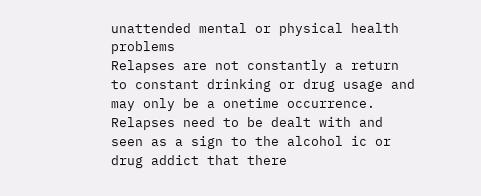unattended mental or physical health problems
Relapses are not constantly a return to constant drinking or drug usage and may only be a onetime occurrence. Relapses need to be dealt with and seen as a sign to the alcohol ic or drug addict that there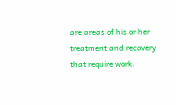are areas of his or her treatment and recovery that require work.